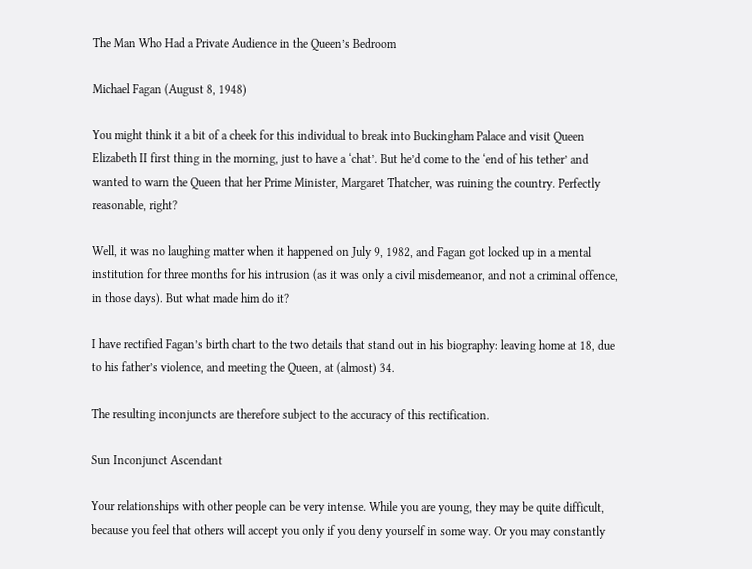The Man Who Had a Private Audience in the Queen’s Bedroom

Michael Fagan (August 8, 1948)

You might think it a bit of a cheek for this individual to break into Buckingham Palace and visit Queen Elizabeth II first thing in the morning, just to have a ‘chat’. But he’d come to the ‘end of his tether’ and wanted to warn the Queen that her Prime Minister, Margaret Thatcher, was ruining the country. Perfectly reasonable, right?

Well, it was no laughing matter when it happened on July 9, 1982, and Fagan got locked up in a mental institution for three months for his intrusion (as it was only a civil misdemeanor, and not a criminal offence, in those days). But what made him do it?

I have rectified Fagan’s birth chart to the two details that stand out in his biography: leaving home at 18, due to his father’s violence, and meeting the Queen, at (almost) 34.

The resulting inconjuncts are therefore subject to the accuracy of this rectification.

Sun Inconjunct Ascendant

Your relationships with other people can be very intense. While you are young, they may be quite difficult, because you feel that others will accept you only if you deny yourself in some way. Or you may constantly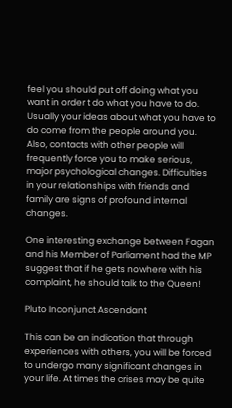feel you should put off doing what you want in order t do what you have to do. Usually your ideas about what you have to do come from the people around you. Also, contacts with other people will frequently force you to make serious, major psychological changes. Difficulties in your relationships with friends and family are signs of profound internal changes.

One interesting exchange between Fagan and his Member of Parliament had the MP suggest that if he gets nowhere with his complaint, he should talk to the Queen!

Pluto Inconjunct Ascendant

This can be an indication that through experiences with others, you will be forced to undergo many significant changes in your life. At times the crises may be quite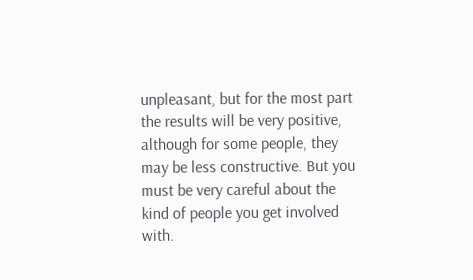unpleasant, but for the most part the results will be very positive, although for some people, they may be less constructive. But you must be very careful about the kind of people you get involved with.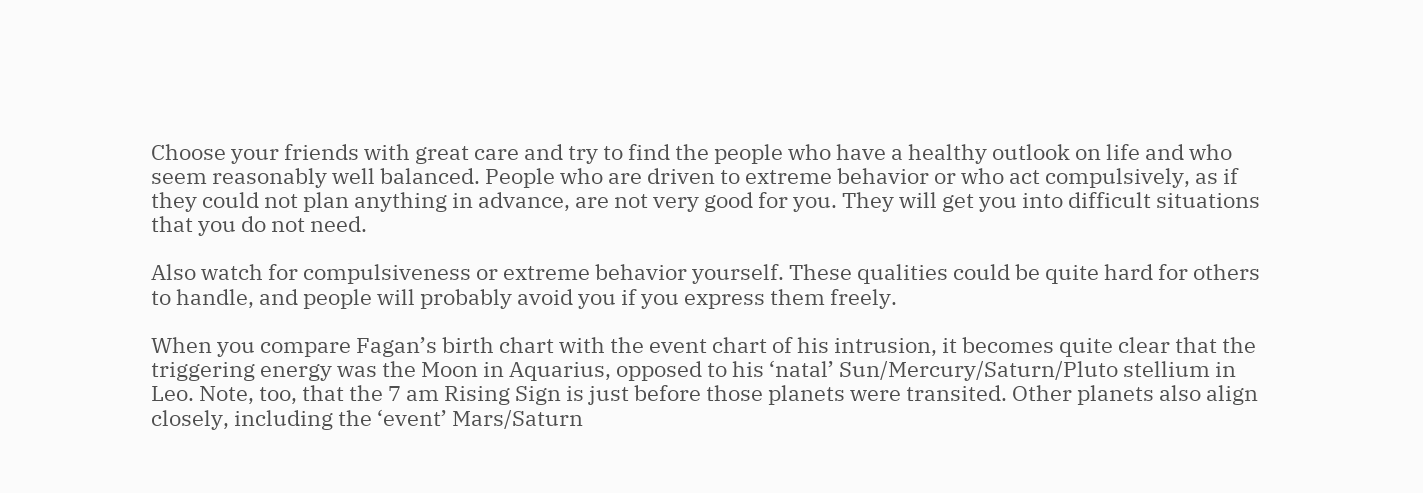Choose your friends with great care and try to find the people who have a healthy outlook on life and who seem reasonably well balanced. People who are driven to extreme behavior or who act compulsively, as if they could not plan anything in advance, are not very good for you. They will get you into difficult situations that you do not need.

Also watch for compulsiveness or extreme behavior yourself. These qualities could be quite hard for others to handle, and people will probably avoid you if you express them freely.

When you compare Fagan’s birth chart with the event chart of his intrusion, it becomes quite clear that the triggering energy was the Moon in Aquarius, opposed to his ‘natal’ Sun/Mercury/Saturn/Pluto stellium in Leo. Note, too, that the 7 am Rising Sign is just before those planets were transited. Other planets also align closely, including the ‘event’ Mars/Saturn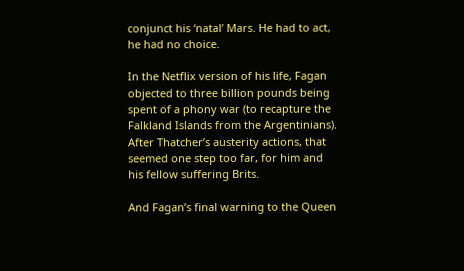conjunct his ‘natal’ Mars. He had to act, he had no choice.

In the Netflix version of his life, Fagan objected to three billion pounds being spent of a phony war (to recapture the Falkland Islands from the Argentinians). After Thatcher’s austerity actions, that seemed one step too far, for him and his fellow suffering Brits.

And Fagan’s final warning to the Queen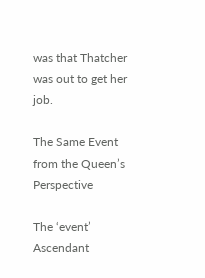was that Thatcher was out to get her job.

The Same Event from the Queen’s Perspective

The ‘event’ Ascendant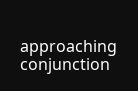approaching conjunction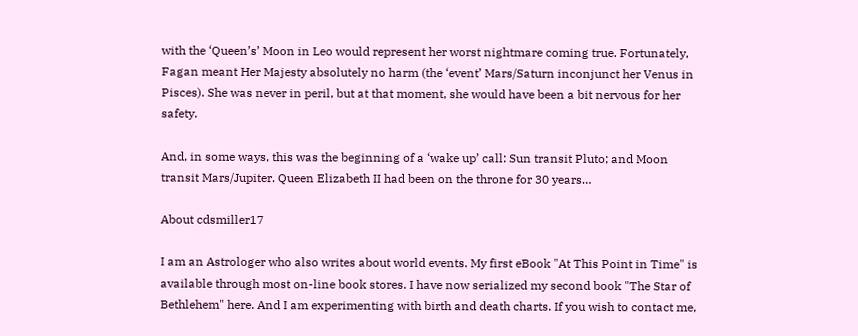with the ‘Queen’s’ Moon in Leo would represent her worst nightmare coming true. Fortunately, Fagan meant Her Majesty absolutely no harm (the ‘event’ Mars/Saturn inconjunct her Venus in Pisces). She was never in peril, but at that moment, she would have been a bit nervous for her safety.

And, in some ways, this was the beginning of a ‘wake up’ call: Sun transit Pluto; and Moon transit Mars/Jupiter. Queen Elizabeth II had been on the throne for 30 years…

About cdsmiller17

I am an Astrologer who also writes about world events. My first eBook "At This Point in Time" is available through most on-line book stores. I have now serialized my second book "The Star of Bethlehem" here. And I am experimenting with birth and death charts. If you wish to contact me,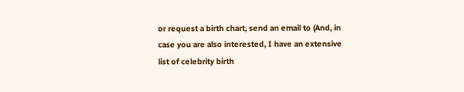or request a birth chart, send an email to (And, in case you are also interested, I have an extensive list of celebrity birth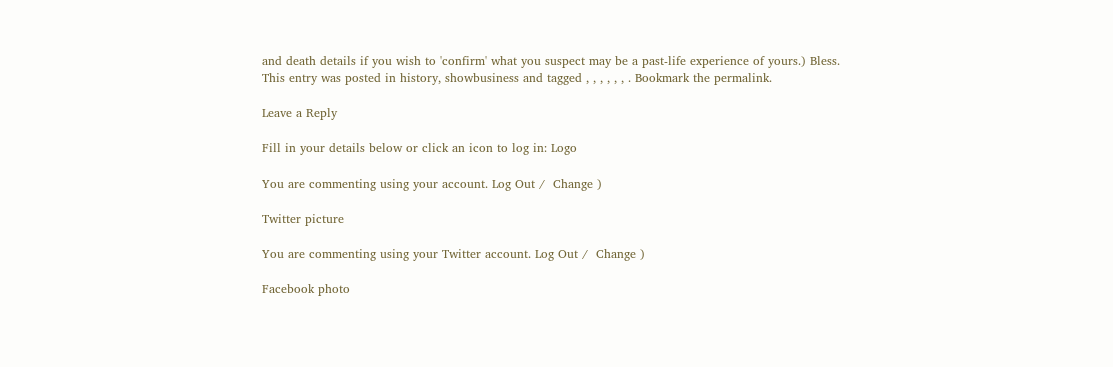and death details if you wish to 'confirm' what you suspect may be a past-life experience of yours.) Bless.
This entry was posted in history, showbusiness and tagged , , , , , , . Bookmark the permalink.

Leave a Reply

Fill in your details below or click an icon to log in: Logo

You are commenting using your account. Log Out /  Change )

Twitter picture

You are commenting using your Twitter account. Log Out /  Change )

Facebook photo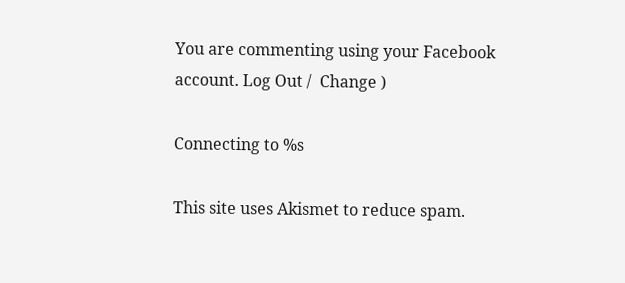You are commenting using your Facebook account. Log Out /  Change )

Connecting to %s

This site uses Akismet to reduce spam.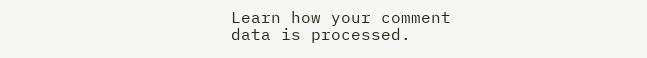Learn how your comment data is processed.